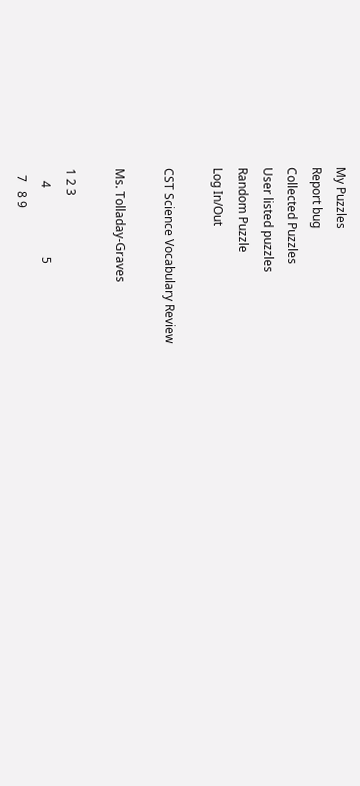My Puzzles
Report bug
Collected Puzzles
User listed puzzles
Random Puzzle
Log In/Out

CST Science Vocabulary Review

Ms. Tolladay-Graves

1 2 3
    4                       5
  7   8 9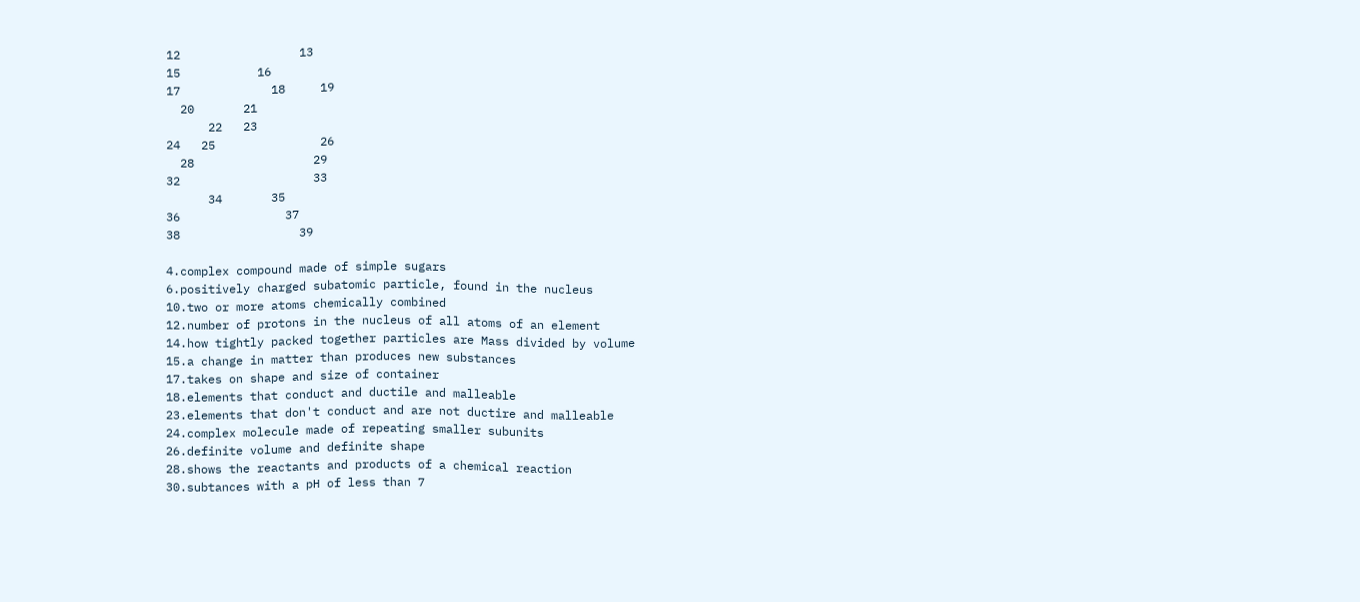12                 13
15           16
17             18     19
  20       21
      22   23
24   25               26
  28                 29
32                   33
      34       35
36               37
38                 39

4.complex compound made of simple sugars
6.positively charged subatomic particle, found in the nucleus
10.two or more atoms chemically combined
12.number of protons in the nucleus of all atoms of an element
14.how tightly packed together particles are Mass divided by volume
15.a change in matter than produces new substances
17.takes on shape and size of container
18.elements that conduct and ductile and malleable
23.elements that don't conduct and are not ductire and malleable
24.complex molecule made of repeating smaller subunits
26.definite volume and definite shape
28.shows the reactants and products of a chemical reaction
30.subtances with a pH of less than 7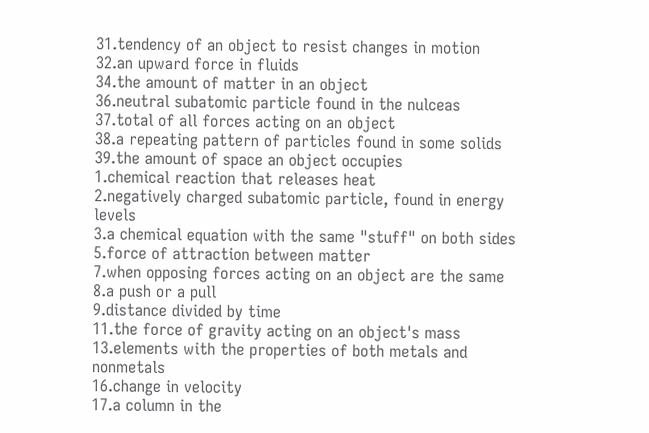31.tendency of an object to resist changes in motion
32.an upward force in fluids
34.the amount of matter in an object
36.neutral subatomic particle found in the nulceas
37.total of all forces acting on an object
38.a repeating pattern of particles found in some solids
39.the amount of space an object occupies
1.chemical reaction that releases heat
2.negatively charged subatomic particle, found in energy levels
3.a chemical equation with the same "stuff" on both sides
5.force of attraction between matter
7.when opposing forces acting on an object are the same
8.a push or a pull
9.distance divided by time
11.the force of gravity acting on an object's mass
13.elements with the properties of both metals and nonmetals
16.change in velocity
17.a column in the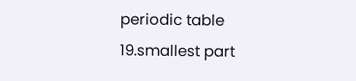periodic table
19.smallest part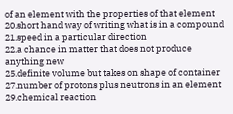of an element with the properties of that element
20.short hand way of writing what is in a compound
21.speed in a particular direction
22.a chance in matter that does not produce anything new
25.definite volume but takes on shape of container
27.number of protons plus neutrons in an element
29.chemical reaction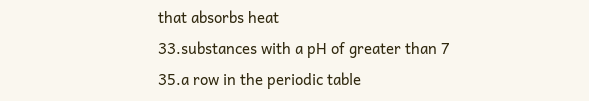that absorbs heat
33.substances with a pH of greater than 7
35.a row in the periodic table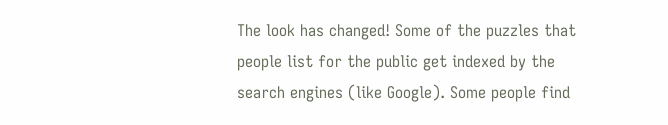The look has changed! Some of the puzzles that people list for the public get indexed by the search engines (like Google). Some people find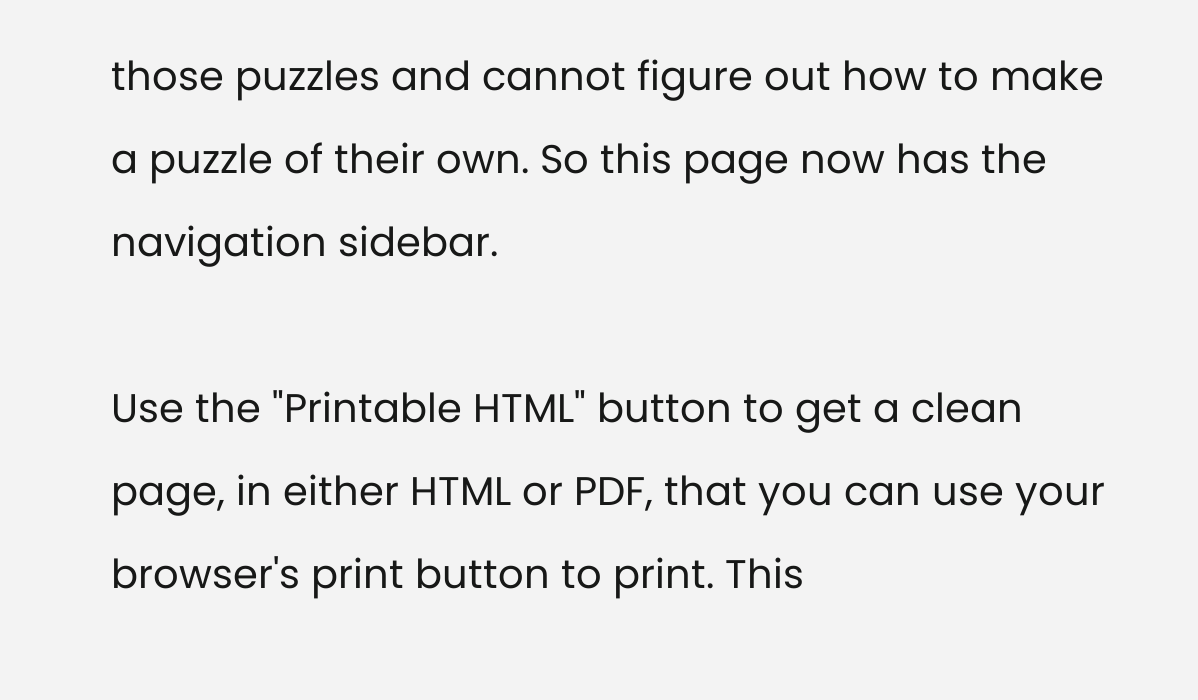those puzzles and cannot figure out how to make a puzzle of their own. So this page now has the navigation sidebar.

Use the "Printable HTML" button to get a clean page, in either HTML or PDF, that you can use your browser's print button to print. This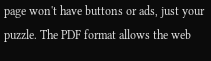page won't have buttons or ads, just your puzzle. The PDF format allows the web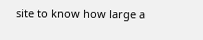site to know how large a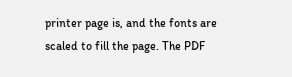printer page is, and the fonts are scaled to fill the page. The PDF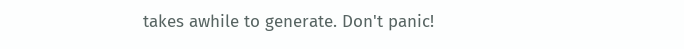takes awhile to generate. Don't panic!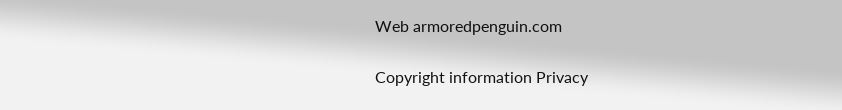Web armoredpenguin.com

Copyright information Privacy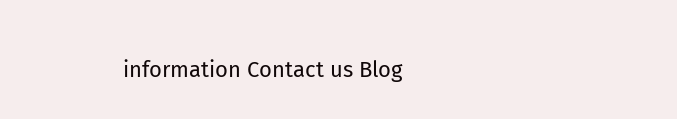information Contact us Blog